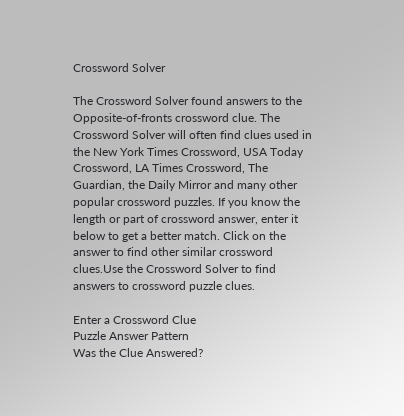Crossword Solver

The Crossword Solver found answers to the Opposite-of-fronts crossword clue. The Crossword Solver will often find clues used in the New York Times Crossword, USA Today Crossword, LA Times Crossword, The Guardian, the Daily Mirror and many other popular crossword puzzles. If you know the length or part of crossword answer, enter it below to get a better match. Click on the answer to find other similar crossword clues.Use the Crossword Solver to find answers to crossword puzzle clues.

Enter a Crossword Clue
Puzzle Answer Pattern
Was the Clue Answered?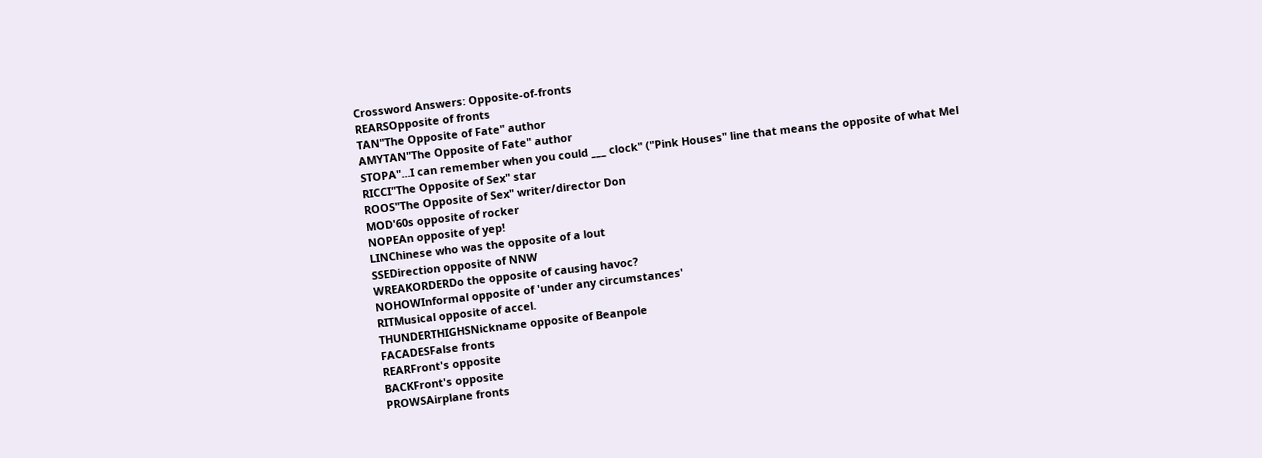Crossword Answers: Opposite-of-fronts
REARSOpposite of fronts
TAN"The Opposite of Fate" author
AMYTAN"The Opposite of Fate" author
STOPA"...I can remember when you could ___ clock" ("Pink Houses" line that means the opposite of what Mel
RICCI"The Opposite of Sex" star
ROOS"The Opposite of Sex" writer/director Don
MOD'60s opposite of rocker
NOPEAn opposite of yep!
LINChinese who was the opposite of a lout
SSEDirection opposite of NNW
WREAKORDERDo the opposite of causing havoc?
NOHOWInformal opposite of 'under any circumstances'
RITMusical opposite of accel.
THUNDERTHIGHSNickname opposite of Beanpole
FACADESFalse fronts
REARFront's opposite
BACKFront's opposite
PROWSAirplane fronts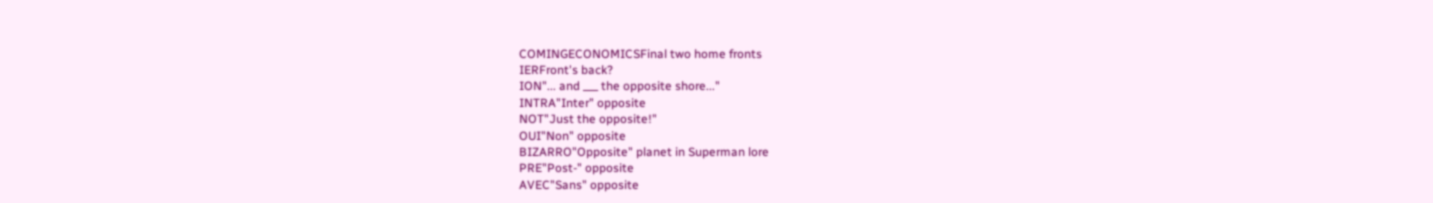COMINGECONOMICSFinal two home fronts
IERFront's back?
ION"... and ___ the opposite shore..."
INTRA"Inter" opposite
NOT"Just the opposite!"
OUI"Non" opposite
BIZARRO"Opposite" planet in Superman lore
PRE"Post-" opposite
AVEC"Sans" opposite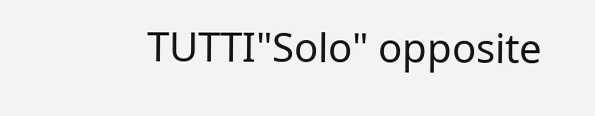TUTTI"Solo" opposite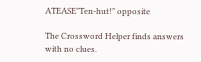ATEASE"Ten-hut!" opposite

The Crossword Helper finds answers with no clues.